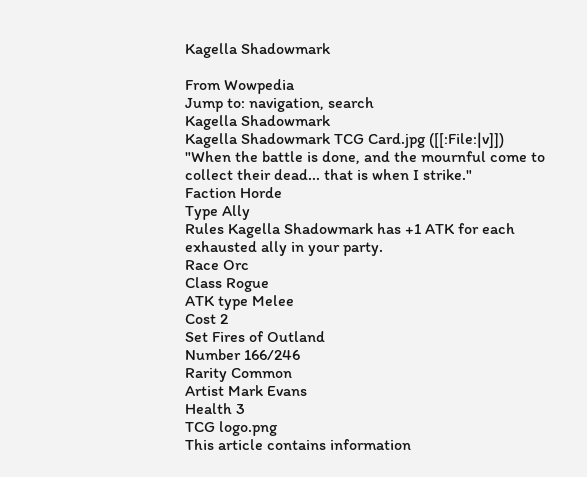Kagella Shadowmark

From Wowpedia
Jump to: navigation, search
Kagella Shadowmark
Kagella Shadowmark TCG Card.jpg ([[:File:|v]])
"When the battle is done, and the mournful come to collect their dead... that is when I strike."
Faction Horde
Type Ally
Rules Kagella Shadowmark has +1 ATK for each exhausted ally in your party.
Race Orc
Class Rogue
ATK type Melee
Cost 2
Set Fires of Outland
Number 166/246
Rarity Common
Artist Mark Evans
Health 3
TCG logo.png
This article contains information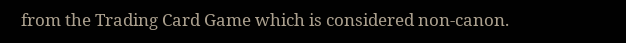from the Trading Card Game which is considered non-canon.